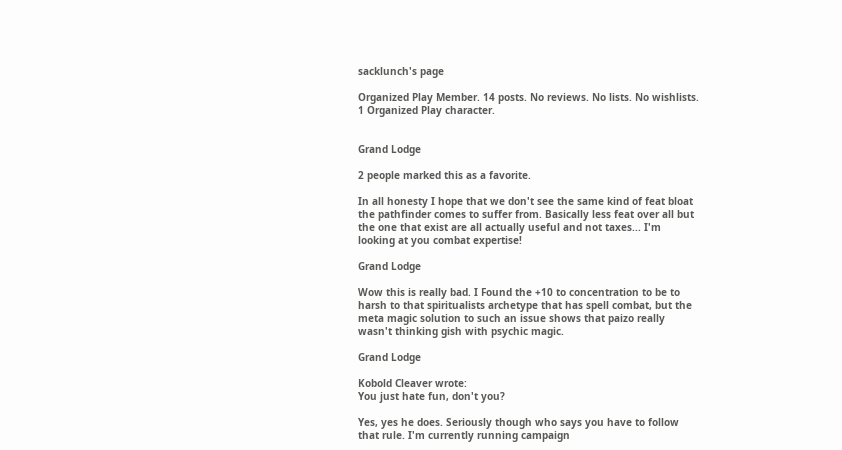sacklunch's page

Organized Play Member. 14 posts. No reviews. No lists. No wishlists. 1 Organized Play character.


Grand Lodge

2 people marked this as a favorite.

In all honesty I hope that we don't see the same kind of feat bloat the pathfinder comes to suffer from. Basically less feat over all but the one that exist are all actually useful and not taxes... I'm looking at you combat expertise!

Grand Lodge

Wow this is really bad. I Found the +10 to concentration to be to harsh to that spiritualists archetype that has spell combat, but the meta magic solution to such an issue shows that paizo really wasn't thinking gish with psychic magic.

Grand Lodge

Kobold Cleaver wrote:
You just hate fun, don't you?

Yes, yes he does. Seriously though who says you have to follow that rule. I'm currently running campaign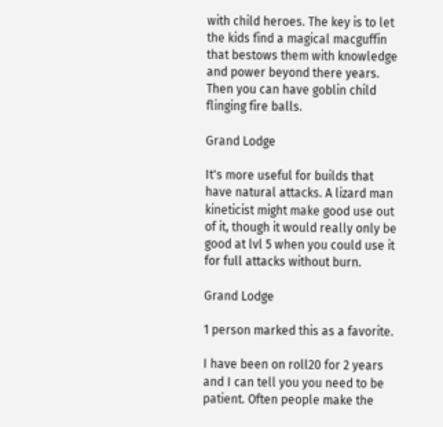with child heroes. The key is to let the kids find a magical macguffin that bestows them with knowledge and power beyond there years. Then you can have goblin child flinging fire balls.

Grand Lodge

It's more useful for builds that have natural attacks. A lizard man kineticist might make good use out of it, though it would really only be good at lvl 5 when you could use it for full attacks without burn.

Grand Lodge

1 person marked this as a favorite.

I have been on roll20 for 2 years and I can tell you you need to be patient. Often people make the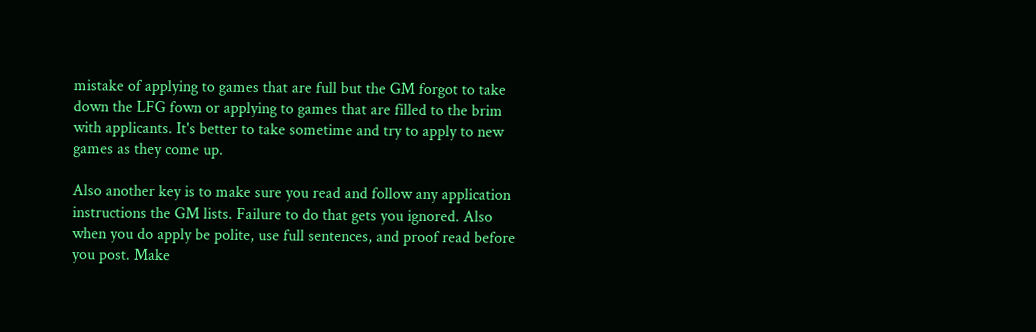mistake of applying to games that are full but the GM forgot to take down the LFG fown or applying to games that are filled to the brim with applicants. It's better to take sometime and try to apply to new games as they come up.

Also another key is to make sure you read and follow any application instructions the GM lists. Failure to do that gets you ignored. Also when you do apply be polite, use full sentences, and proof read before you post. Make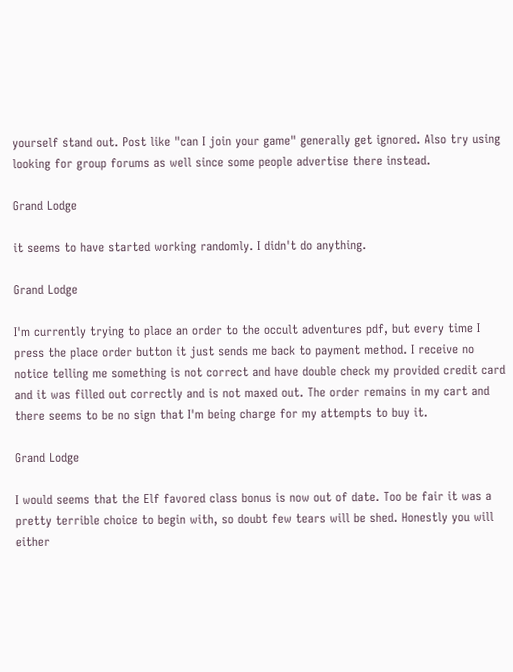yourself stand out. Post like "can I join your game" generally get ignored. Also try using looking for group forums as well since some people advertise there instead.

Grand Lodge

it seems to have started working randomly. I didn't do anything.

Grand Lodge

I'm currently trying to place an order to the occult adventures pdf, but every time I press the place order button it just sends me back to payment method. I receive no notice telling me something is not correct and have double check my provided credit card and it was filled out correctly and is not maxed out. The order remains in my cart and there seems to be no sign that I'm being charge for my attempts to buy it.

Grand Lodge

I would seems that the Elf favored class bonus is now out of date. Too be fair it was a pretty terrible choice to begin with, so doubt few tears will be shed. Honestly you will either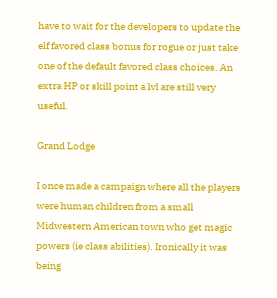have to wait for the developers to update the elf favored class bonus for rogue or just take one of the default favored class choices. An extra HP or skill point a lvl are still very useful.

Grand Lodge

I once made a campaign where all the players were human children from a small Midwestern American town who get magic powers (ie class abilities). Ironically it was being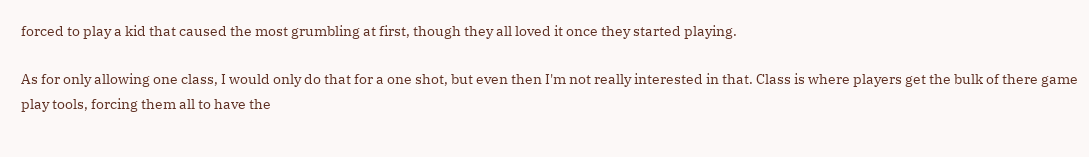forced to play a kid that caused the most grumbling at first, though they all loved it once they started playing.

As for only allowing one class, I would only do that for a one shot, but even then I'm not really interested in that. Class is where players get the bulk of there game play tools, forcing them all to have the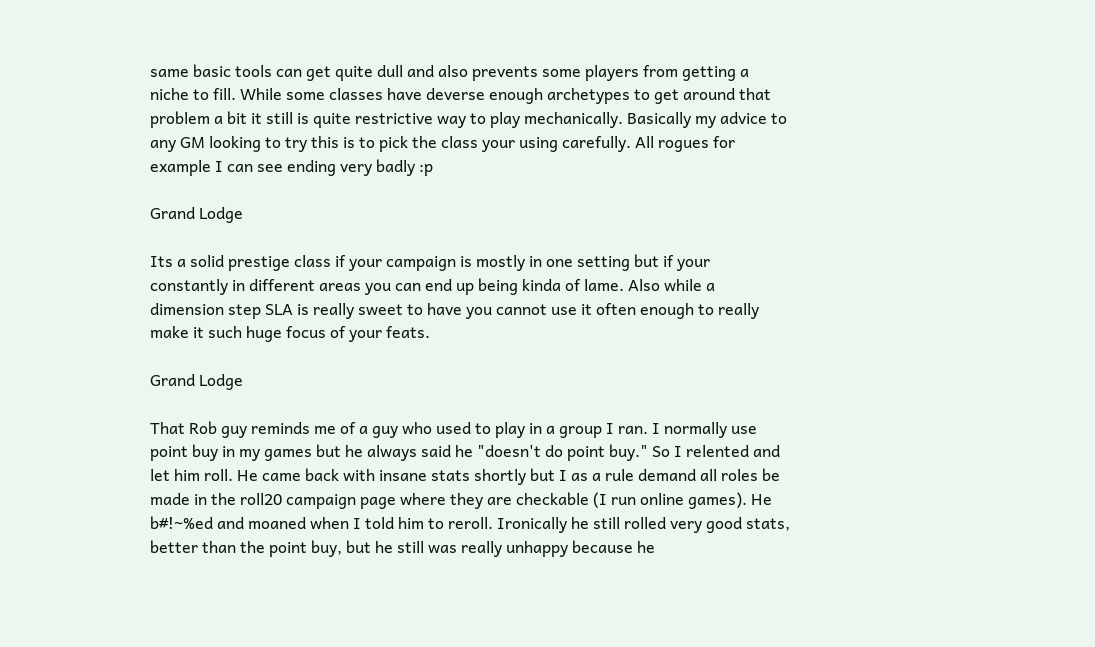same basic tools can get quite dull and also prevents some players from getting a niche to fill. While some classes have deverse enough archetypes to get around that problem a bit it still is quite restrictive way to play mechanically. Basically my advice to any GM looking to try this is to pick the class your using carefully. All rogues for example I can see ending very badly :p

Grand Lodge

Its a solid prestige class if your campaign is mostly in one setting but if your constantly in different areas you can end up being kinda of lame. Also while a dimension step SLA is really sweet to have you cannot use it often enough to really make it such huge focus of your feats.

Grand Lodge

That Rob guy reminds me of a guy who used to play in a group I ran. I normally use point buy in my games but he always said he "doesn't do point buy." So I relented and let him roll. He came back with insane stats shortly but I as a rule demand all roles be made in the roll20 campaign page where they are checkable (I run online games). He b#!~%ed and moaned when I told him to reroll. Ironically he still rolled very good stats, better than the point buy, but he still was really unhappy because he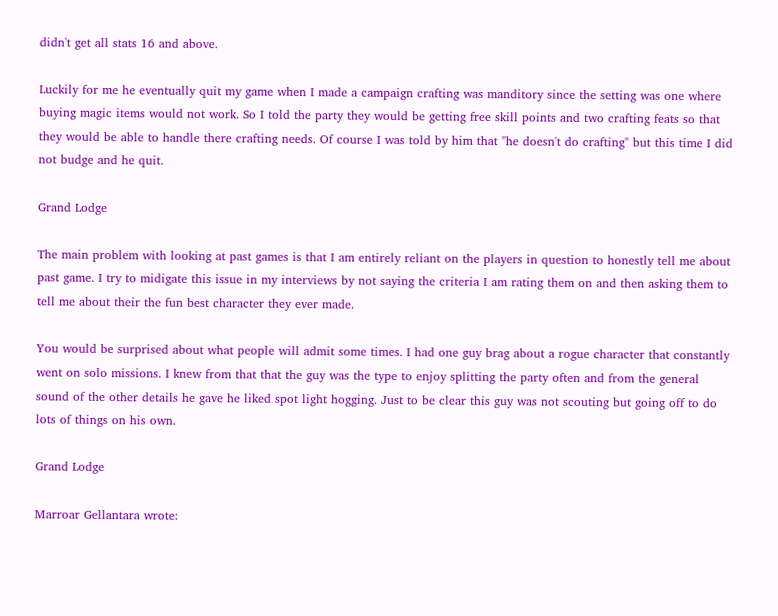didn't get all stats 16 and above.

Luckily for me he eventually quit my game when I made a campaign crafting was manditory since the setting was one where buying magic items would not work. So I told the party they would be getting free skill points and two crafting feats so that they would be able to handle there crafting needs. Of course I was told by him that "he doesn't do crafting" but this time I did not budge and he quit.

Grand Lodge

The main problem with looking at past games is that I am entirely reliant on the players in question to honestly tell me about past game. I try to midigate this issue in my interviews by not saying the criteria I am rating them on and then asking them to tell me about their the fun best character they ever made.

You would be surprised about what people will admit some times. I had one guy brag about a rogue character that constantly went on solo missions. I knew from that that the guy was the type to enjoy splitting the party often and from the general sound of the other details he gave he liked spot light hogging. Just to be clear this guy was not scouting but going off to do lots of things on his own.

Grand Lodge

Marroar Gellantara wrote: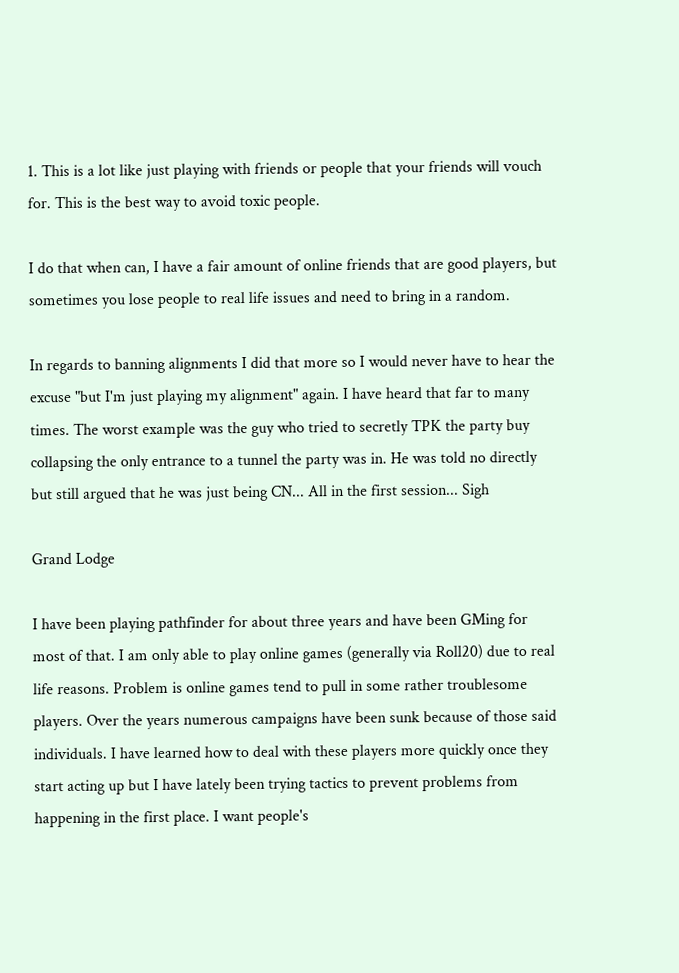1. This is a lot like just playing with friends or people that your friends will vouch for. This is the best way to avoid toxic people.

I do that when can, I have a fair amount of online friends that are good players, but sometimes you lose people to real life issues and need to bring in a random.

In regards to banning alignments I did that more so I would never have to hear the excuse "but I'm just playing my alignment" again. I have heard that far to many times. The worst example was the guy who tried to secretly TPK the party buy collapsing the only entrance to a tunnel the party was in. He was told no directly but still argued that he was just being CN... All in the first session... Sigh

Grand Lodge

I have been playing pathfinder for about three years and have been GMing for most of that. I am only able to play online games (generally via Roll20) due to real life reasons. Problem is online games tend to pull in some rather troublesome players. Over the years numerous campaigns have been sunk because of those said individuals. I have learned how to deal with these players more quickly once they start acting up but I have lately been trying tactics to prevent problems from happening in the first place. I want people's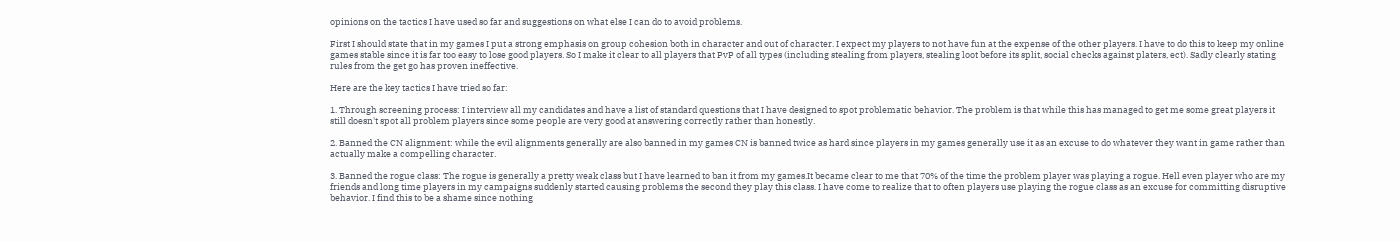opinions on the tactics I have used so far and suggestions on what else I can do to avoid problems.

First I should state that in my games I put a strong emphasis on group cohesion both in character and out of character. I expect my players to not have fun at the expense of the other players. I have to do this to keep my online games stable since it is far too easy to lose good players. So I make it clear to all players that PvP of all types (including stealing from players, stealing loot before its split, social checks against platers, ect). Sadly clearly stating rules from the get go has proven ineffective.

Here are the key tactics I have tried so far:

1. Through screening process: I interview all my candidates and have a list of standard questions that I have designed to spot problematic behavior. The problem is that while this has managed to get me some great players it still doesn't spot all problem players since some people are very good at answering correctly rather than honestly.

2. Banned the CN alignment: while the evil alignments generally are also banned in my games CN is banned twice as hard since players in my games generally use it as an excuse to do whatever they want in game rather than actually make a compelling character.

3. Banned the rogue class: The rogue is generally a pretty weak class but I have learned to ban it from my games.It became clear to me that 70% of the time the problem player was playing a rogue. Hell even player who are my friends and long time players in my campaigns suddenly started causing problems the second they play this class. I have come to realize that to often players use playing the rogue class as an excuse for committing disruptive behavior. I find this to be a shame since nothing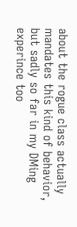about the rogue class actually mandates this kind of behavior, but sadly so far in my DMing experince too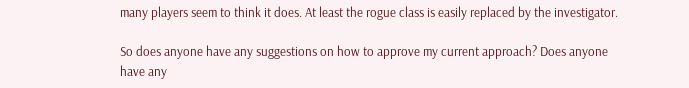many players seem to think it does. At least the rogue class is easily replaced by the investigator.

So does anyone have any suggestions on how to approve my current approach? Does anyone have any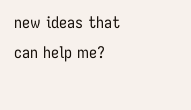new ideas that can help me?